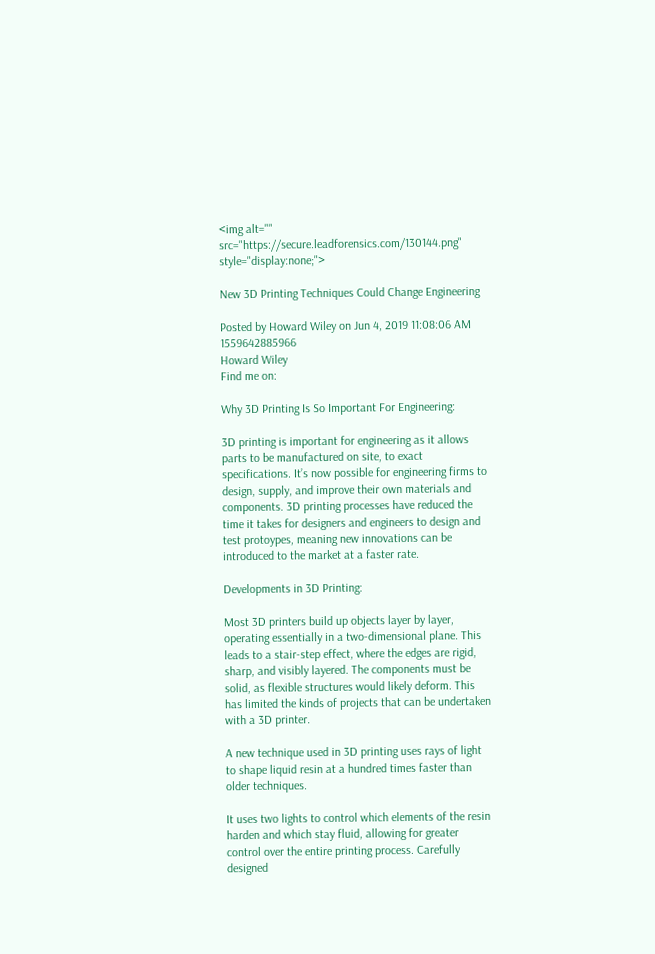<img alt="" src="https://secure.leadforensics.com/130144.png" style="display:none;">

New 3D Printing Techniques Could Change Engineering

Posted by Howard Wiley on Jun 4, 2019 11:08:06 AM 1559642885966
Howard Wiley
Find me on:

Why 3D Printing Is So Important For Engineering:

3D printing is important for engineering as it allows parts to be manufactured on site, to exact specifications. It’s now possible for engineering firms to design, supply, and improve their own materials and components. 3D printing processes have reduced the time it takes for designers and engineers to design and test protoypes, meaning new innovations can be introduced to the market at a faster rate.

Developments in 3D Printing:

Most 3D printers build up objects layer by layer, operating essentially in a two-dimensional plane. This leads to a stair-step effect, where the edges are rigid, sharp, and visibly layered. The components must be solid, as flexible structures would likely deform. This has limited the kinds of projects that can be undertaken with a 3D printer.

A new technique used in 3D printing uses rays of light to shape liquid resin at a hundred times faster than older techniques.

It uses two lights to control which elements of the resin harden and which stay fluid, allowing for greater control over the entire printing process. Carefully designed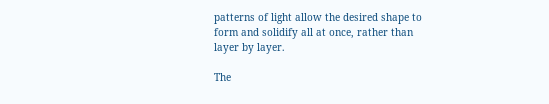patterns of light allow the desired shape to form and solidify all at once, rather than layer by layer.

The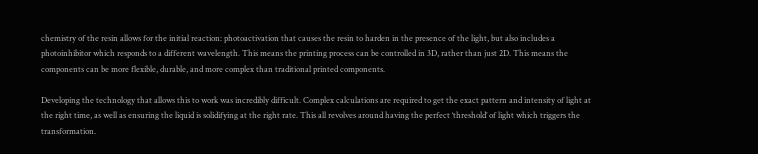chemistry of the resin allows for the initial reaction: photoactivation that causes the resin to harden in the presence of the light, but also includes a photoinhibitor which responds to a different wavelength. This means the printing process can be controlled in 3D, rather than just 2D. This means the components can be more flexible, durable, and more complex than traditional printed components.

Developing the technology that allows this to work was incredibly difficult. Complex calculations are required to get the exact pattern and intensity of light at the right time, as well as ensuring the liquid is solidifying at the right rate. This all revolves around having the perfect ‘threshold’ of light which triggers the transformation.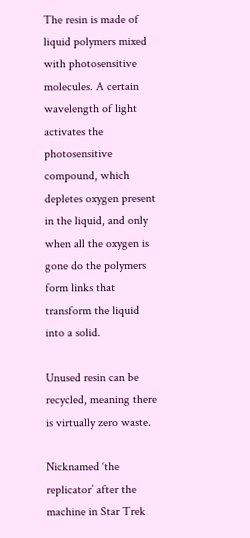The resin is made of liquid polymers mixed with photosensitive molecules. A certain wavelength of light activates the photosensitive compound, which depletes oxygen present in the liquid, and only when all the oxygen is gone do the polymers form links that transform the liquid into a solid.

Unused resin can be recycled, meaning there is virtually zero waste.

Nicknamed ‘the replicator’ after the machine in Star Trek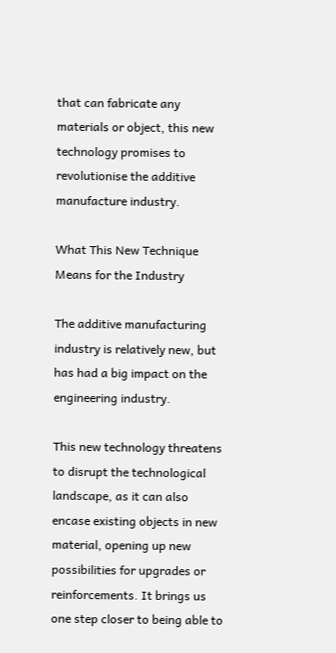that can fabricate any materials or object, this new technology promises to revolutionise the additive manufacture industry.

What This New Technique Means for the Industry

The additive manufacturing industry is relatively new, but has had a big impact on the engineering industry.

This new technology threatens to disrupt the technological landscape, as it can also encase existing objects in new material, opening up new possibilities for upgrades or reinforcements. It brings us one step closer to being able to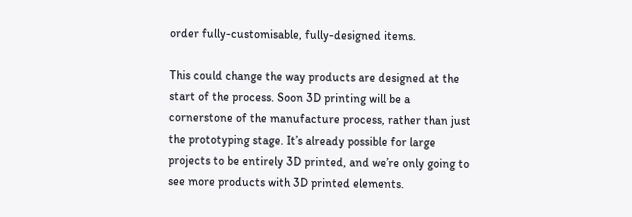order fully-customisable, fully-designed items.

This could change the way products are designed at the start of the process. Soon 3D printing will be a cornerstone of the manufacture process, rather than just the prototyping stage. It’s already possible for large projects to be entirely 3D printed, and we’re only going to see more products with 3D printed elements.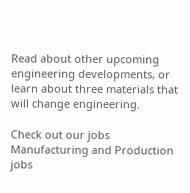Read about other upcoming engineering developments, or learn about three materials that will change engineering.

Check out our jobs Manufacturing and Production jobs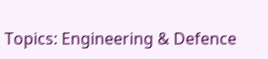Topics: Engineering & Defence